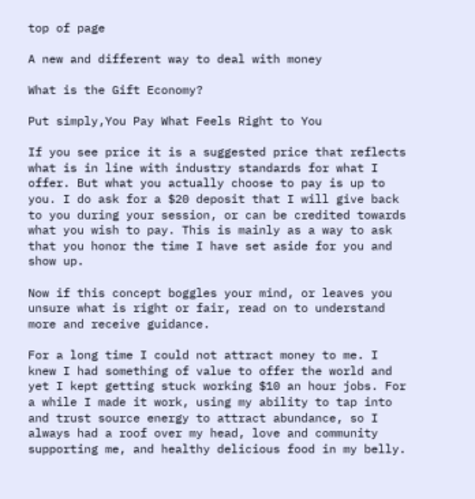top of page

A new and different way to deal with money

What is the Gift Economy?

Put simply,You Pay What Feels Right to You

If you see price it is a suggested price that reflects what is in line with industry standards for what I offer. But what you actually choose to pay is up to you. I do ask for a $20 deposit that I will give back to you during your session, or can be credited towards what you wish to pay. This is mainly as a way to ask that you honor the time I have set aside for you and show up.

Now if this concept boggles your mind, or leaves you unsure what is right or fair, read on to understand more and receive guidance.

For a long time I could not attract money to me. I knew I had something of value to offer the world and yet I kept getting stuck working $10 an hour jobs. For a while I made it work, using my ability to tap into and trust source energy to attract abundance, so I always had a roof over my head, love and community supporting me, and healthy delicious food in my belly.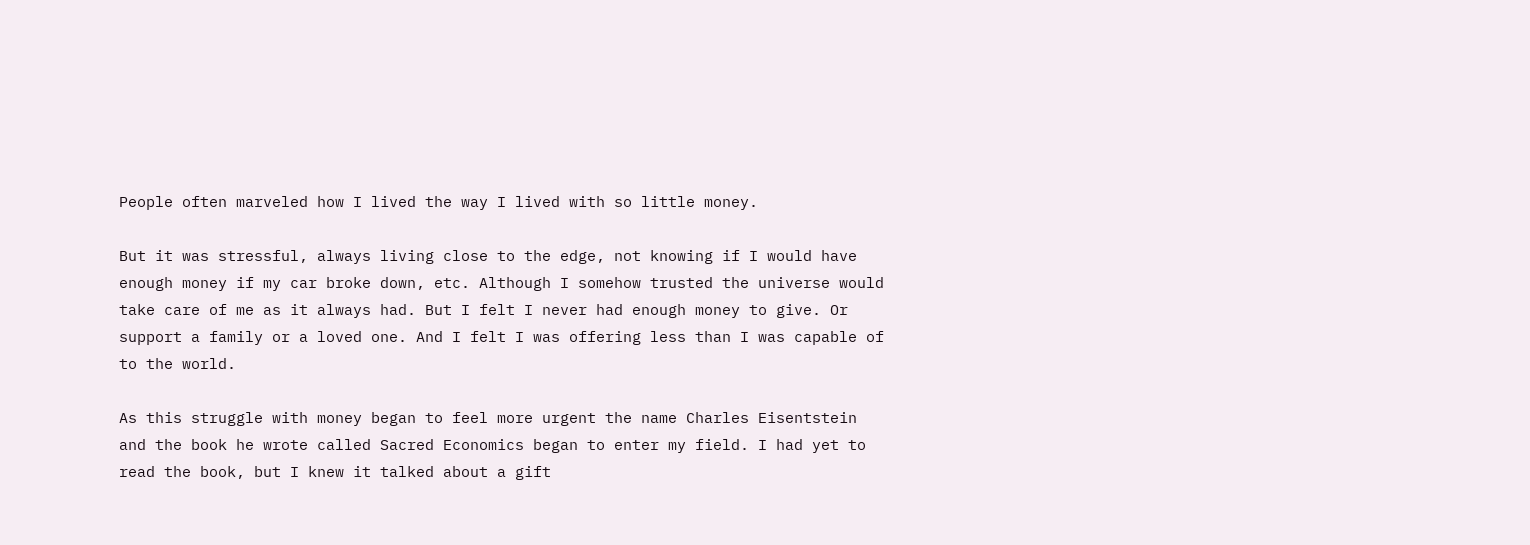People often marveled how I lived the way I lived with so little money.

But it was stressful, always living close to the edge, not knowing if I would have enough money if my car broke down, etc. Although I somehow trusted the universe would take care of me as it always had. But I felt I never had enough money to give. Or support a family or a loved one. And I felt I was offering less than I was capable of to the world.

As this struggle with money began to feel more urgent the name Charles Eisentstein and the book he wrote called Sacred Economics began to enter my field. I had yet to read the book, but I knew it talked about a gift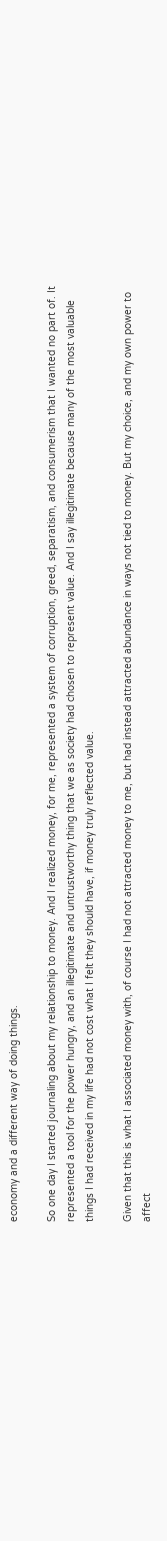economy and a different way of doing things.

So one day I started journaling about my relationship to money. And I realized money, for me, represented a system of corruption, greed, separatism, and consumerism that I wanted no part of. It represented a tool for the power hungry, and an illegitimate and untrustworthy thing that we as society had chosen to represent value. And I say illegitimate because many of the most valuable things I had received in my life had not cost what I felt they should have, if money truly reflected value.

Given that this is what I associated money with, of course I had not attracted money to me, but had instead attracted abundance in ways not tied to money. But my choice, and my own power to affect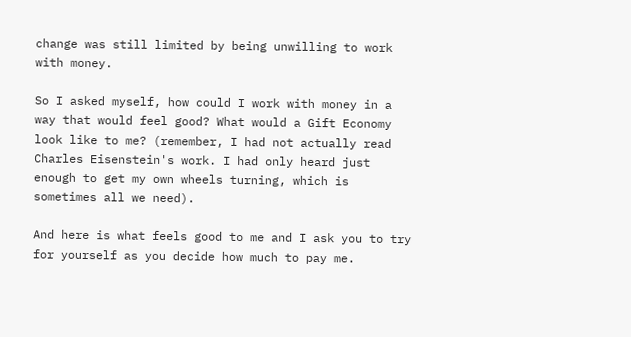change was still limited by being unwilling to work with money.

So I asked myself, how could I work with money in a way that would feel good? What would a Gift Economy look like to me? (remember, I had not actually read Charles Eisenstein's work. I had only heard just enough to get my own wheels turning, which is sometimes all we need).

And here is what feels good to me and I ask you to try for yourself as you decide how much to pay me.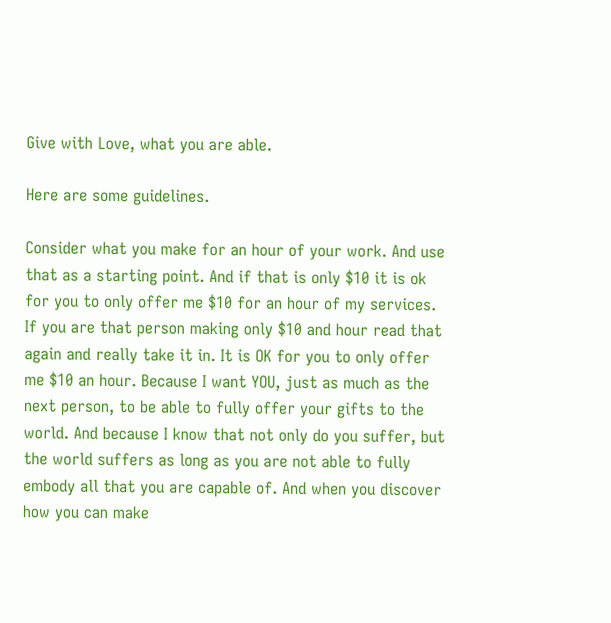Give with Love, what you are able.

Here are some guidelines.

Consider what you make for an hour of your work. And use that as a starting point. And if that is only $10 it is ok for you to only offer me $10 for an hour of my services. If you are that person making only $10 and hour read that again and really take it in. It is OK for you to only offer me $10 an hour. Because I want YOU, just as much as the next person, to be able to fully offer your gifts to the world. And because I know that not only do you suffer, but the world suffers as long as you are not able to fully embody all that you are capable of. And when you discover how you can make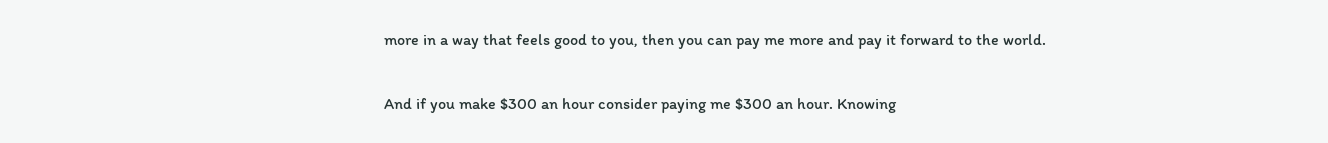more in a way that feels good to you, then you can pay me more and pay it forward to the world.

And if you make $300 an hour consider paying me $300 an hour. Knowing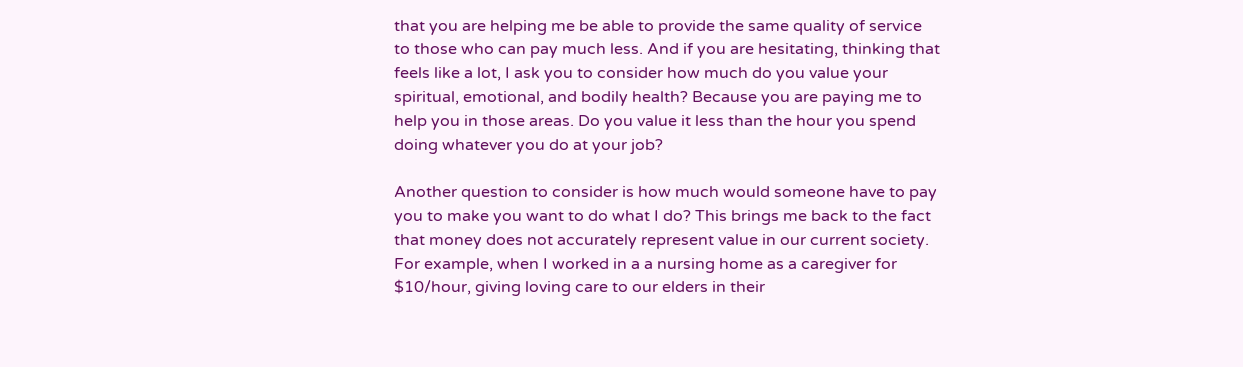that you are helping me be able to provide the same quality of service to those who can pay much less. And if you are hesitating, thinking that feels like a lot, I ask you to consider how much do you value your spiritual, emotional, and bodily health? Because you are paying me to help you in those areas. Do you value it less than the hour you spend doing whatever you do at your job?

Another question to consider is how much would someone have to pay you to make you want to do what I do? This brings me back to the fact that money does not accurately represent value in our current society. For example, when I worked in a a nursing home as a caregiver for $10/hour, giving loving care to our elders in their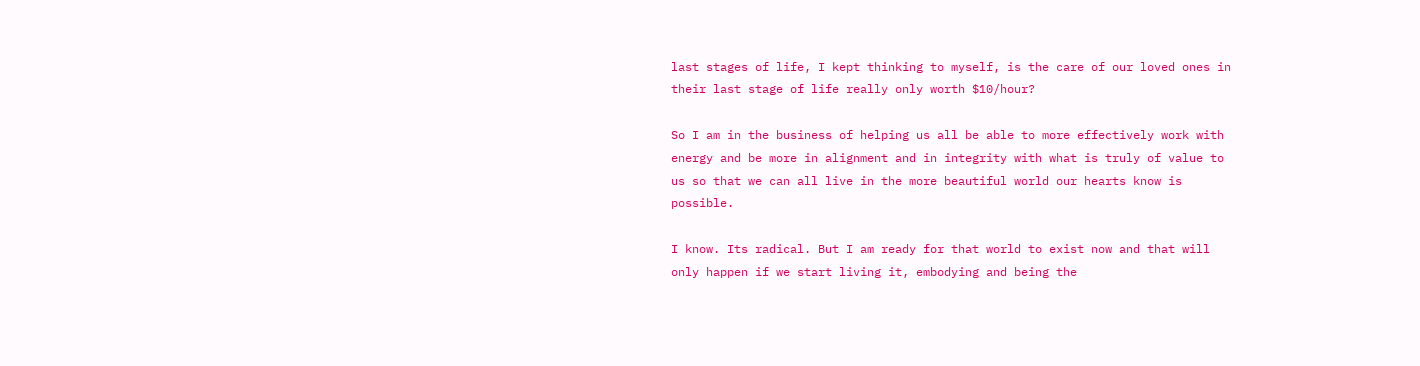last stages of life, I kept thinking to myself, is the care of our loved ones in their last stage of life really only worth $10/hour?

So I am in the business of helping us all be able to more effectively work with energy and be more in alignment and in integrity with what is truly of value to us so that we can all live in the more beautiful world our hearts know is possible.

I know. Its radical. But I am ready for that world to exist now and that will only happen if we start living it, embodying and being the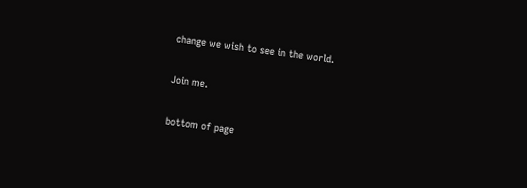change we wish to see in the world.

Join me.

bottom of page